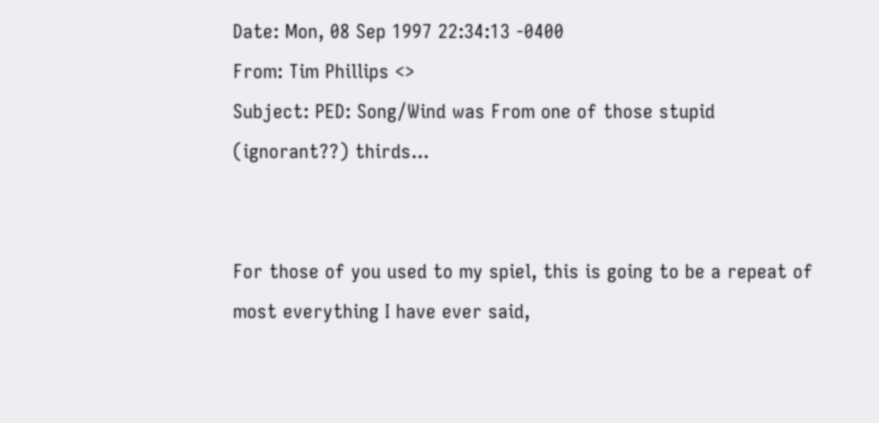Date: Mon, 08 Sep 1997 22:34:13 -0400
From: Tim Phillips <>
Subject: PED: Song/Wind was From one of those stupid (ignorant??) thirds...


For those of you used to my spiel, this is going to be a repeat of most everything I have ever said,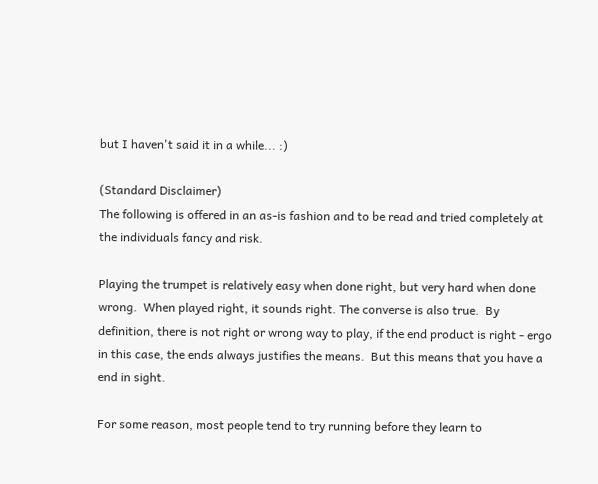but I haven't said it in a while... :)

(Standard Disclaimer)
The following is offered in an as-is fashion and to be read and tried completely at the individuals fancy and risk.

Playing the trumpet is relatively easy when done right, but very hard when done wrong.  When played right, it sounds right. The converse is also true.  By definition, there is not right or wrong way to play, if the end product is right - ergo in this case, the ends always justifies the means.  But this means that you have a end in sight.

For some reason, most people tend to try running before they learn to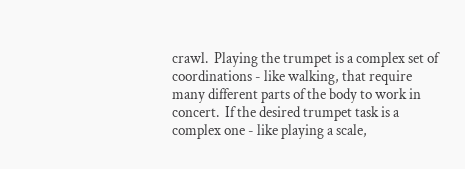crawl.  Playing the trumpet is a complex set of coordinations - like walking, that require many different parts of the body to work in concert.  If the desired trumpet task is a complex one - like playing a scale,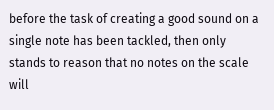before the task of creating a good sound on a single note has been tackled, then only stands to reason that no notes on the scale will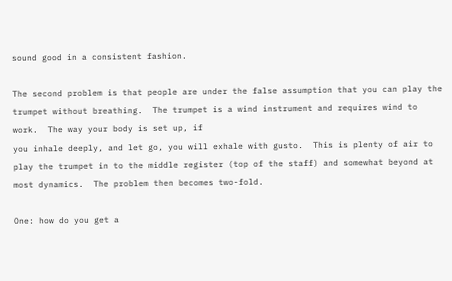sound good in a consistent fashion.

The second problem is that people are under the false assumption that you can play the trumpet without breathing.  The trumpet is a wind instrument and requires wind to work.  The way your body is set up, if
you inhale deeply, and let go, you will exhale with gusto.  This is plenty of air to play the trumpet in to the middle register (top of the staff) and somewhat beyond at most dynamics.  The problem then becomes two-fold.

One: how do you get a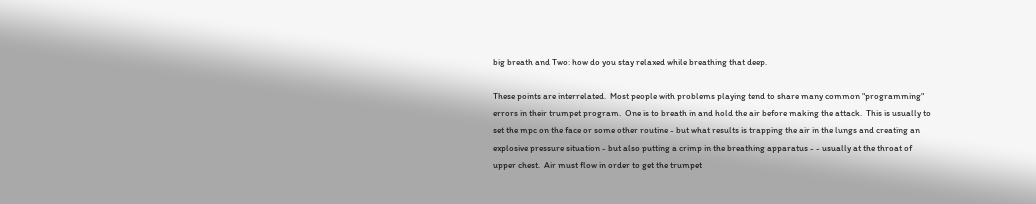big breath and Two: how do you stay relaxed while breathing that deep.

These points are interrelated.  Most people with problems playing tend to share many common "programming" errors in their trumpet program.  One is to breath in and hold the air before making the attack.  This is usually to set the mpc on the face or some other routine - but what results is trapping the air in the lungs and creating an explosive pressure situation - but also putting a crimp in the breathing apparatus - - usually at the throat of upper chest.  Air must flow in order to get the trumpet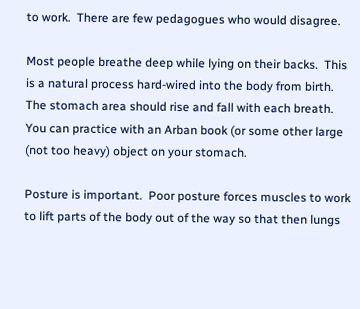to work.  There are few pedagogues who would disagree.

Most people breathe deep while lying on their backs.  This is a natural process hard-wired into the body from birth.  The stomach area should rise and fall with each breath.  You can practice with an Arban book (or some other large (not too heavy) object on your stomach.

Posture is important.  Poor posture forces muscles to work to lift parts of the body out of the way so that then lungs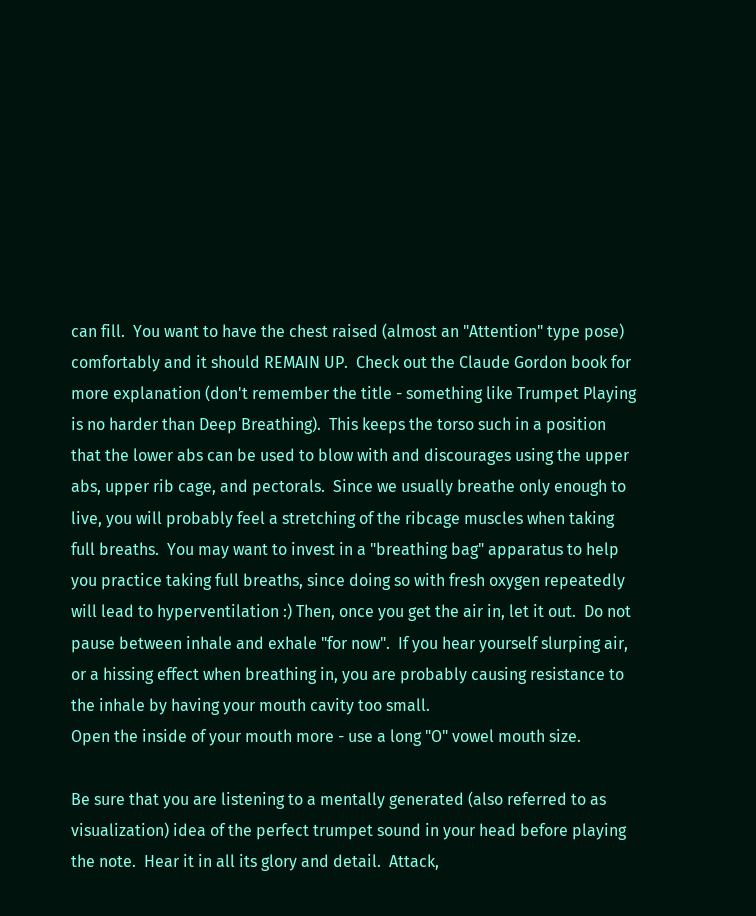can fill.  You want to have the chest raised (almost an "Attention" type pose) comfortably and it should REMAIN UP.  Check out the Claude Gordon book for more explanation (don't remember the title - something like Trumpet Playing is no harder than Deep Breathing).  This keeps the torso such in a position that the lower abs can be used to blow with and discourages using the upper abs, upper rib cage, and pectorals.  Since we usually breathe only enough to live, you will probably feel a stretching of the ribcage muscles when taking full breaths.  You may want to invest in a "breathing bag" apparatus to help you practice taking full breaths, since doing so with fresh oxygen repeatedly will lead to hyperventilation :) Then, once you get the air in, let it out.  Do not pause between inhale and exhale "for now".  If you hear yourself slurping air, or a hissing effect when breathing in, you are probably causing resistance to the inhale by having your mouth cavity too small.
Open the inside of your mouth more - use a long "O" vowel mouth size.

Be sure that you are listening to a mentally generated (also referred to as visualization) idea of the perfect trumpet sound in your head before playing the note.  Hear it in all its glory and detail.  Attack,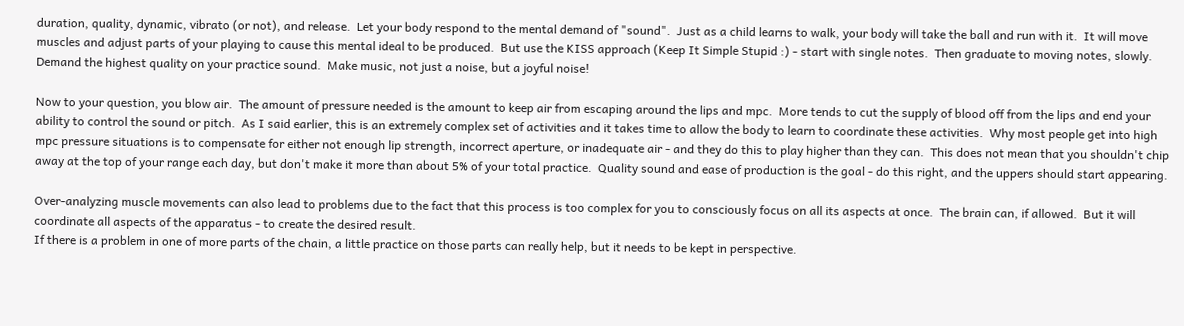duration, quality, dynamic, vibrato (or not), and release.  Let your body respond to the mental demand of "sound".  Just as a child learns to walk, your body will take the ball and run with it.  It will move muscles and adjust parts of your playing to cause this mental ideal to be produced.  But use the KISS approach (Keep It Simple Stupid :) - start with single notes.  Then graduate to moving notes, slowly.  Demand the highest quality on your practice sound.  Make music, not just a noise, but a joyful noise!

Now to your question, you blow air.  The amount of pressure needed is the amount to keep air from escaping around the lips and mpc.  More tends to cut the supply of blood off from the lips and end your ability to control the sound or pitch.  As I said earlier, this is an extremely complex set of activities and it takes time to allow the body to learn to coordinate these activities.  Why most people get into high mpc pressure situations is to compensate for either not enough lip strength, incorrect aperture, or inadequate air - and they do this to play higher than they can.  This does not mean that you shouldn't chip away at the top of your range each day, but don't make it more than about 5% of your total practice.  Quality sound and ease of production is the goal - do this right, and the uppers should start appearing.

Over-analyzing muscle movements can also lead to problems due to the fact that this process is too complex for you to consciously focus on all its aspects at once.  The brain can, if allowed.  But it will coordinate all aspects of the apparatus - to create the desired result.
If there is a problem in one of more parts of the chain, a little practice on those parts can really help, but it needs to be kept in perspective.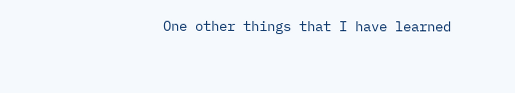One other things that I have learned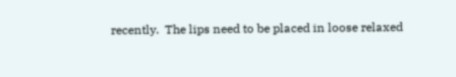recently.  The lips need to be placed in loose relaxed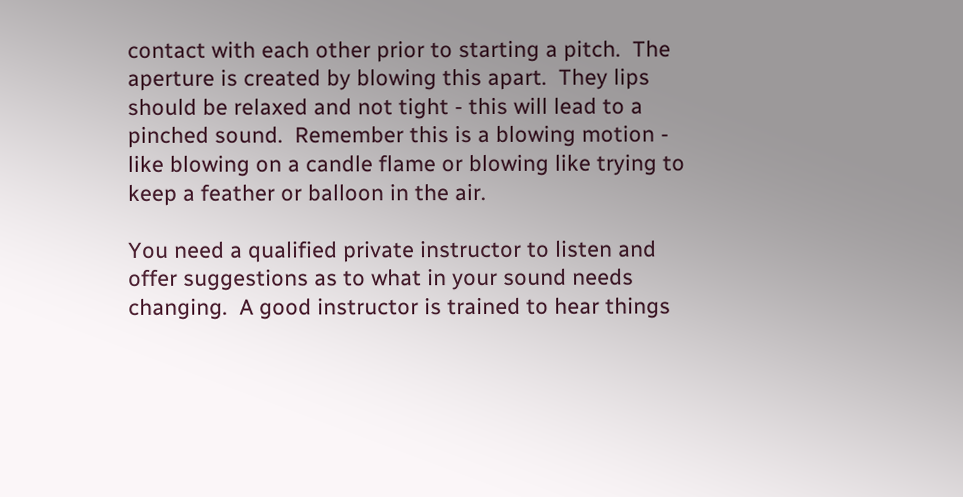contact with each other prior to starting a pitch.  The aperture is created by blowing this apart.  They lips should be relaxed and not tight - this will lead to a pinched sound.  Remember this is a blowing motion - like blowing on a candle flame or blowing like trying to keep a feather or balloon in the air.

You need a qualified private instructor to listen and offer suggestions as to what in your sound needs changing.  A good instructor is trained to hear things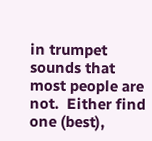in trumpet sounds that most people are not.  Either find one (best),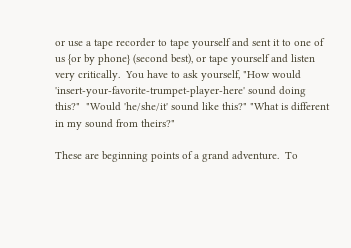or use a tape recorder to tape yourself and sent it to one of us {or by phone} (second best), or tape yourself and listen very critically.  You have to ask yourself, "How would 'insert-your-favorite-trumpet-player-here' sound doing this?"  "Would 'he/she/it' sound like this?" "What is different in my sound from theirs?"

These are beginning points of a grand adventure.  To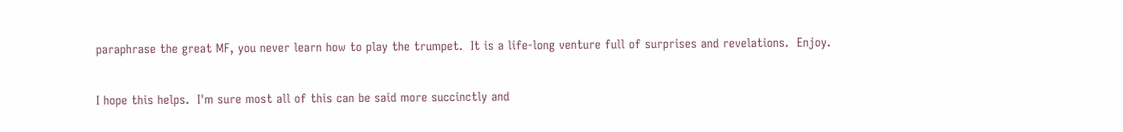paraphrase the great MF, you never learn how to play the trumpet.  It is a life-long venture full of surprises and revelations.  Enjoy.

I hope this helps.  I'm sure most all of this can be said more succinctly and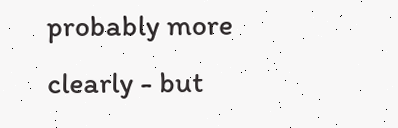probably more clearly - but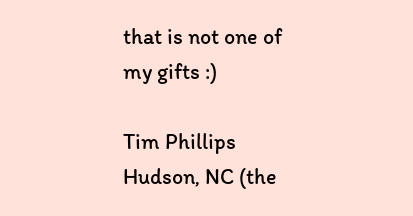that is not one of my gifts :)

Tim Phillips
Hudson, NC (the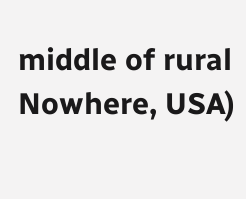middle of rural Nowhere, USA)